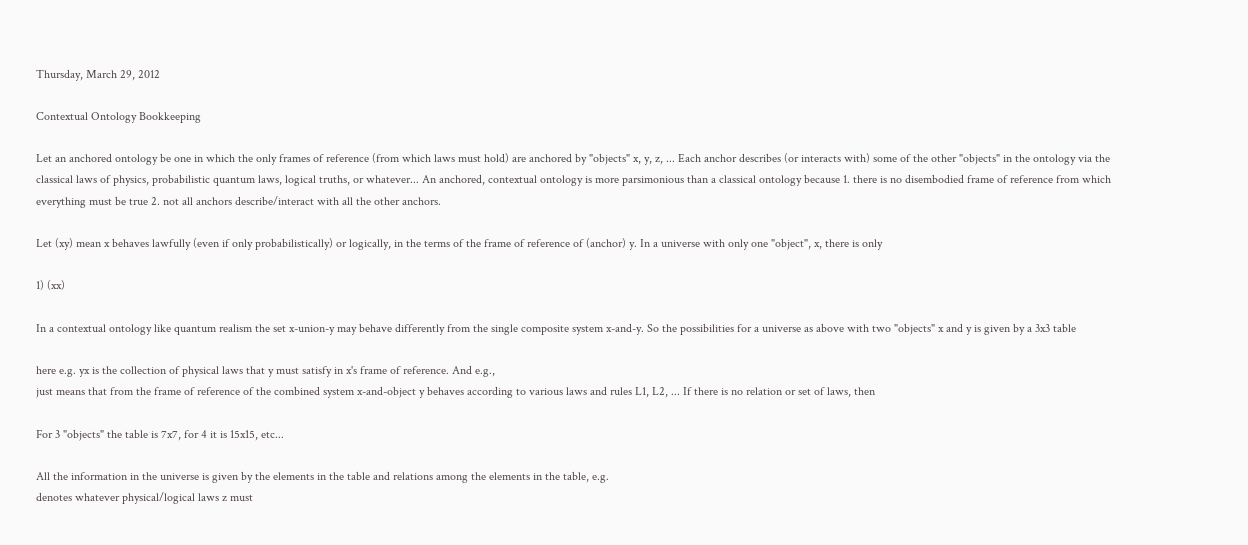Thursday, March 29, 2012

Contextual Ontology Bookkeeping

Let an anchored ontology be one in which the only frames of reference (from which laws must hold) are anchored by "objects" x, y, z, ... Each anchor describes (or interacts with) some of the other "objects" in the ontology via the classical laws of physics, probabilistic quantum laws, logical truths, or whatever... An anchored, contextual ontology is more parsimonious than a classical ontology because 1. there is no disembodied frame of reference from which everything must be true 2. not all anchors describe/interact with all the other anchors.

Let (xy) mean x behaves lawfully (even if only probabilistically) or logically, in the terms of the frame of reference of (anchor) y. In a universe with only one "object", x, there is only

1) (xx)

In a contextual ontology like quantum realism the set x-union-y may behave differently from the single composite system x-and-y. So the possibilities for a universe as above with two "objects" x and y is given by a 3x3 table

here e.g. yx is the collection of physical laws that y must satisfy in x's frame of reference. And e.g.,
just means that from the frame of reference of the combined system x-and-object y behaves according to various laws and rules L1, L2, ... If there is no relation or set of laws, then

For 3 "objects" the table is 7x7, for 4 it is 15x15, etc...

All the information in the universe is given by the elements in the table and relations among the elements in the table, e.g.
denotes whatever physical/logical laws z must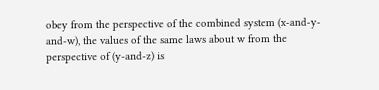obey from the perspective of the combined system (x-and-y-and-w), the values of the same laws about w from the perspective of (y-and-z) is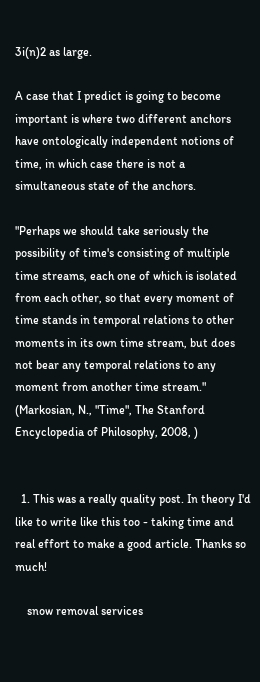3i(n)2 as large.

A case that I predict is going to become important is where two different anchors have ontologically independent notions of time, in which case there is not a simultaneous state of the anchors.

"Perhaps we should take seriously the possibility of time's consisting of multiple time streams, each one of which is isolated from each other, so that every moment of time stands in temporal relations to other moments in its own time stream, but does not bear any temporal relations to any moment from another time stream." (Markosian, N., "Time", The Stanford Encyclopedia of Philosophy, 2008, )


  1. This was a really quality post. In theory I'd like to write like this too - taking time and real effort to make a good article. Thanks so much!

    snow removal services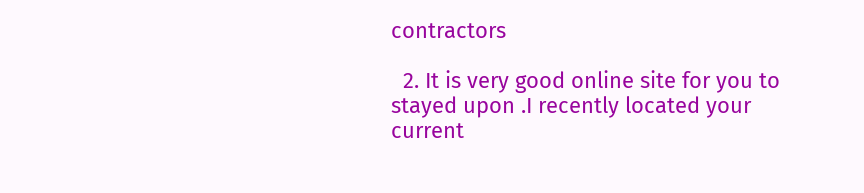contractors

  2. It is very good online site for you to stayed upon .I recently located your current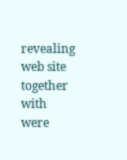revealing web site together with were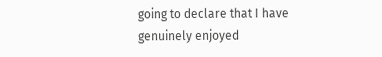going to declare that I have genuinely enjoyed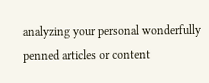analyzing your personal wonderfully penned articles or content